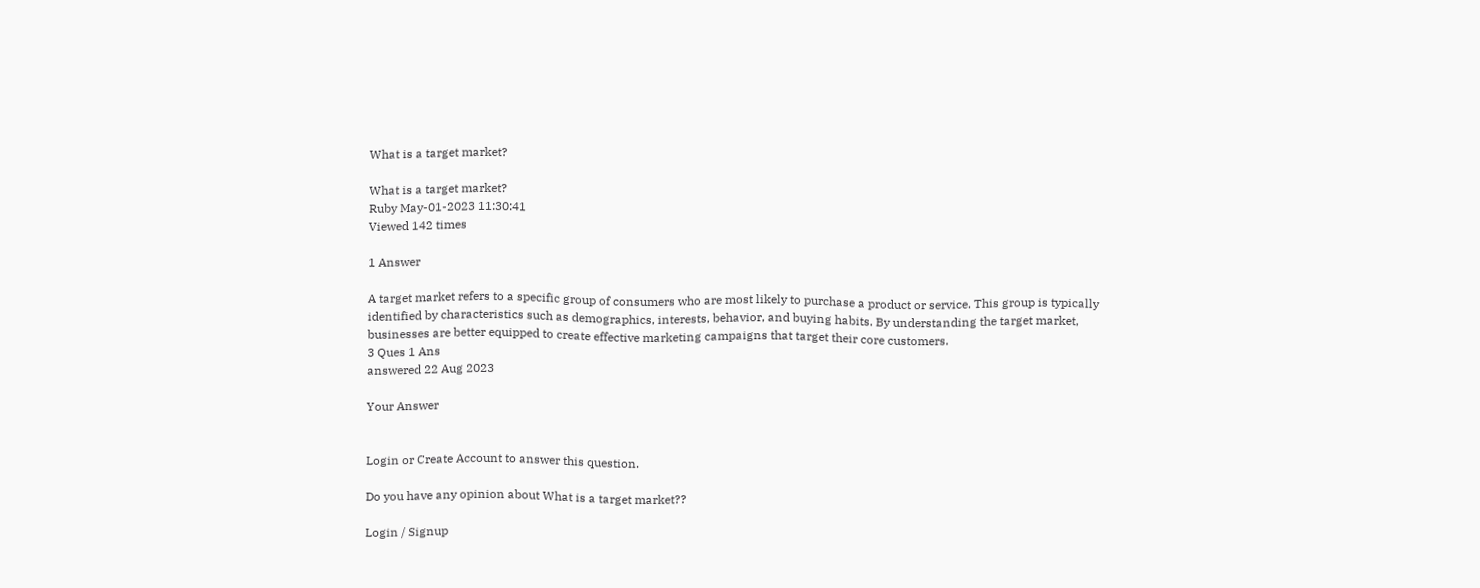What is a target market?

What is a target market?
Ruby May-01-2023 11:30:41
Viewed 142 times

1 Answer

A target market refers to a specific group of consumers who are most likely to purchase a product or service. This group is typically identified by characteristics such as demographics, interests, behavior, and buying habits. By understanding the target market, businesses are better equipped to create effective marketing campaigns that target their core customers.
3 Ques 1 Ans
answered 22 Aug 2023

Your Answer


Login or Create Account to answer this question.

Do you have any opinion about What is a target market??

Login / Signup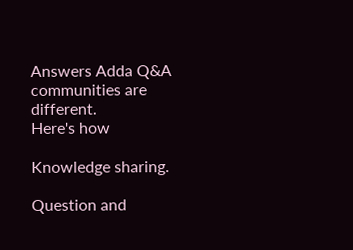Answers Adda Q&A communities are different.
Here's how

Knowledge sharing.

Question and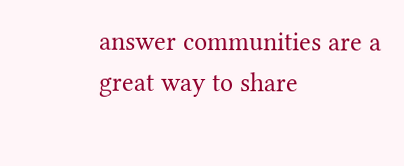answer communities are a great way to share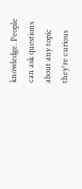knowledge. People can ask questions about any topic they're curious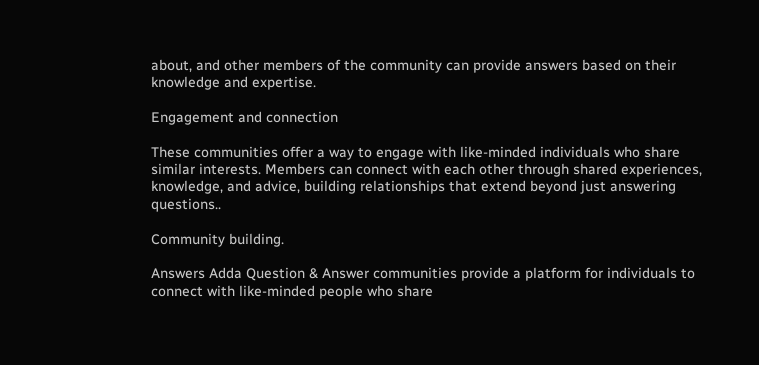about, and other members of the community can provide answers based on their knowledge and expertise.

Engagement and connection

These communities offer a way to engage with like-minded individuals who share similar interests. Members can connect with each other through shared experiences, knowledge, and advice, building relationships that extend beyond just answering questions..

Community building.

Answers Adda Question & Answer communities provide a platform for individuals to connect with like-minded people who share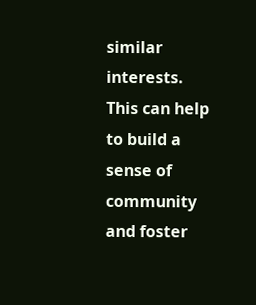similar interests. This can help to build a sense of community and foster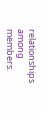relationships among members.